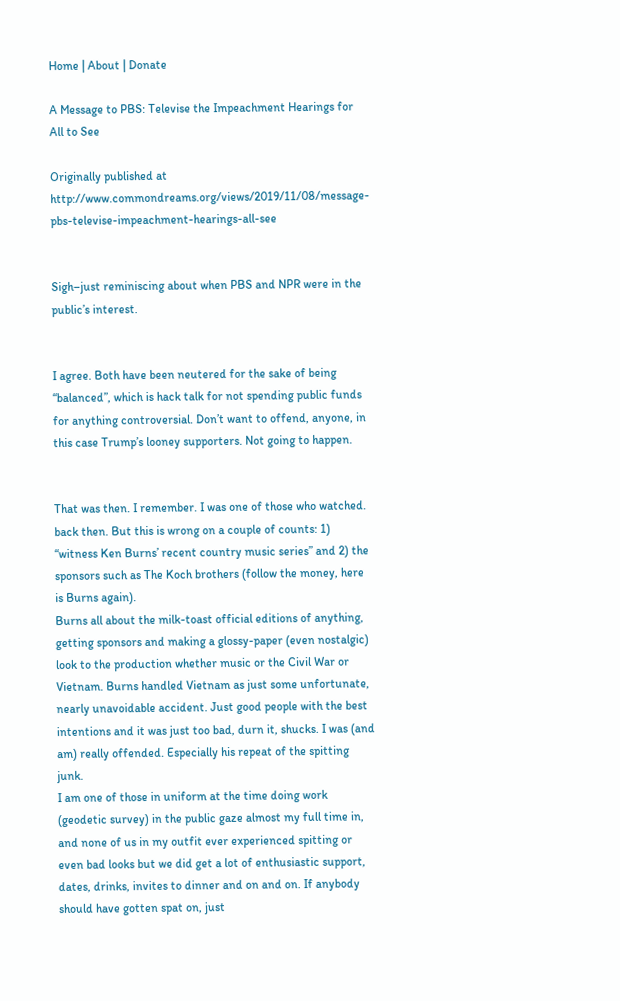Home | About | Donate

A Message to PBS: Televise the Impeachment Hearings for All to See

Originally published at http://www.commondreams.org/views/2019/11/08/message-pbs-televise-impeachment-hearings-all-see


Sigh–just reminiscing about when PBS and NPR were in the public’s interest.


I agree. Both have been neutered for the sake of being “balanced”, which is hack talk for not spending public funds for anything controversial. Don’t want to offend, anyone, in this case Trump’s looney supporters. Not going to happen.


That was then. I remember. I was one of those who watched. back then. But this is wrong on a couple of counts: 1) “witness Ken Burns’ recent country music series” and 2) the sponsors such as The Koch brothers (follow the money, here is Burns again).
Burns all about the milk-toast official editions of anything, getting sponsors and making a glossy-paper (even nostalgic) look to the production whether music or the Civil War or Vietnam. Burns handled Vietnam as just some unfortunate, nearly unavoidable accident. Just good people with the best intentions and it was just too bad, durn it, shucks. I was (and am) really offended. Especially his repeat of the spitting junk.
I am one of those in uniform at the time doing work (geodetic survey) in the public gaze almost my full time in, and none of us in my outfit ever experienced spitting or even bad looks but we did get a lot of enthusiastic support, dates, drinks, invites to dinner and on and on. If anybody should have gotten spat on, just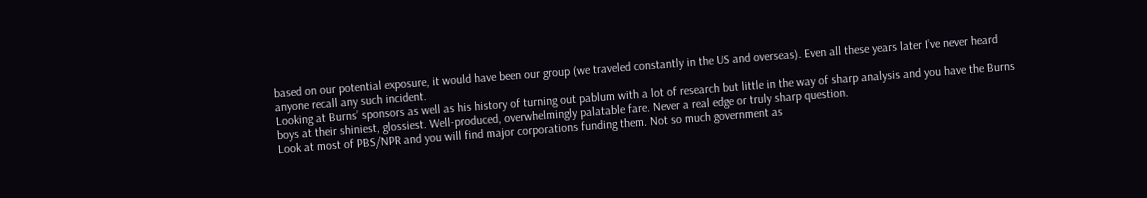based on our potential exposure, it would have been our group (we traveled constantly in the US and overseas). Even all these years later I’ve never heard anyone recall any such incident.
Looking at Burns’ sponsors as well as his history of turning out pablum with a lot of research but little in the way of sharp analysis and you have the Burns boys at their shiniest, glossiest. Well-produced, overwhelmingly palatable fare. Never a real edge or truly sharp question.
Look at most of PBS/NPR and you will find major corporations funding them. Not so much government as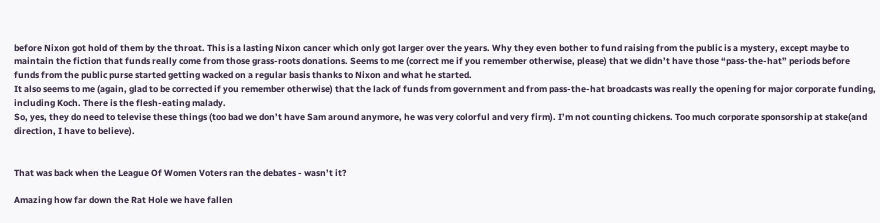before Nixon got hold of them by the throat. This is a lasting Nixon cancer which only got larger over the years. Why they even bother to fund raising from the public is a mystery, except maybe to maintain the fiction that funds really come from those grass-roots donations. Seems to me (correct me if you remember otherwise, please) that we didn’t have those “pass-the-hat” periods before funds from the public purse started getting wacked on a regular basis thanks to Nixon and what he started.
It also seems to me (again, glad to be corrected if you remember otherwise) that the lack of funds from government and from pass-the-hat broadcasts was really the opening for major corporate funding, including Koch. There is the flesh-eating malady.
So, yes, they do need to televise these things (too bad we don’t have Sam around anymore, he was very colorful and very firm). I’m not counting chickens. Too much corporate sponsorship at stake(and direction, I have to believe).


That was back when the League Of Women Voters ran the debates - wasn’t it?

Amazing how far down the Rat Hole we have fallen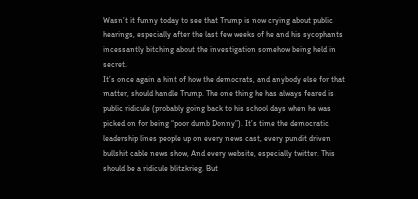Wasn’t it funny today to see that Trump is now crying about public hearings, especially after the last few weeks of he and his sycophants incessantly bitching about the investigation somehow being held in secret.
It’s once again a hint of how the democrats, and anybody else for that matter, should handle Trump. The one thing he has always feared is public ridicule (probably going back to his school days when he was picked on for being “poor dumb Donny”). It’s time the democratic leadership lines people up on every news cast, every pundit driven bullshit cable news show, And every website, especially twitter. This should be a ridicule blitzkrieg. But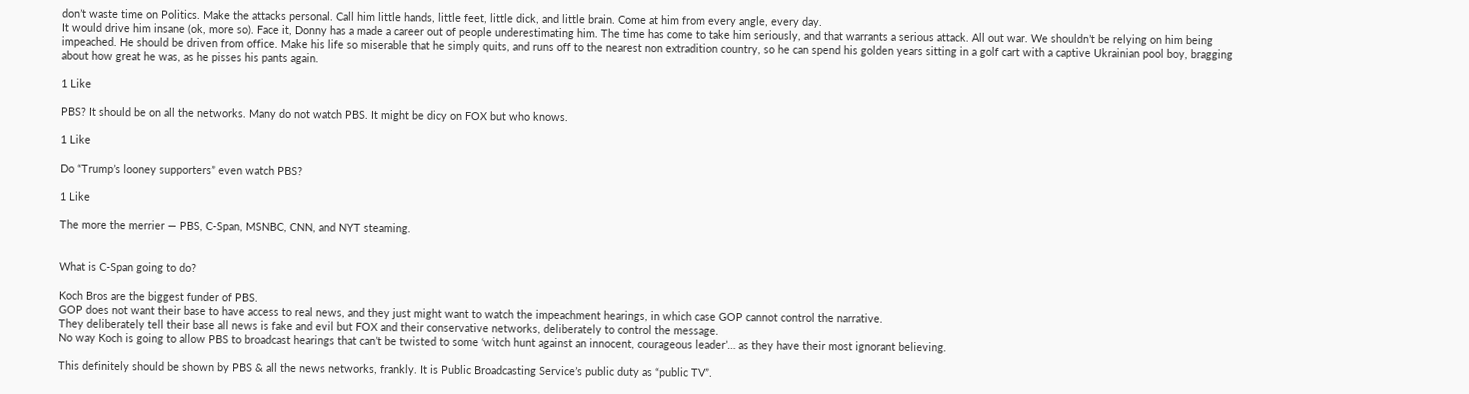don’t waste time on Politics. Make the attacks personal. Call him little hands, little feet, little dick, and little brain. Come at him from every angle, every day.
It would drive him insane (ok, more so). Face it, Donny has a made a career out of people underestimating him. The time has come to take him seriously, and that warrants a serious attack. All out war. We shouldn’t be relying on him being impeached. He should be driven from office. Make his life so miserable that he simply quits, and runs off to the nearest non extradition country, so he can spend his golden years sitting in a golf cart with a captive Ukrainian pool boy, bragging about how great he was, as he pisses his pants again.

1 Like

PBS? It should be on all the networks. Many do not watch PBS. It might be dicy on FOX but who knows.

1 Like

Do “Trump’s looney supporters” even watch PBS?

1 Like

The more the merrier — PBS, C-Span, MSNBC, CNN, and NYT steaming.


What is C-Span going to do?

Koch Bros are the biggest funder of PBS.
GOP does not want their base to have access to real news, and they just might want to watch the impeachment hearings, in which case GOP cannot control the narrative.
They deliberately tell their base all news is fake and evil but FOX and their conservative networks, deliberately to control the message.
No way Koch is going to allow PBS to broadcast hearings that can’t be twisted to some ‘witch hunt against an innocent, courageous leader’… as they have their most ignorant believing.

This definitely should be shown by PBS & all the news networks, frankly. It is Public Broadcasting Service’s public duty as “public TV”.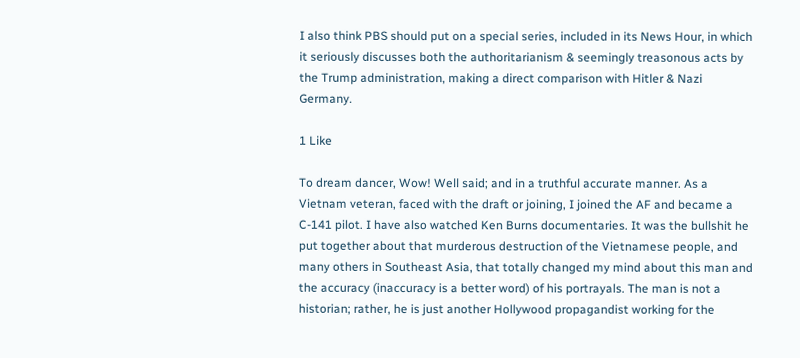I also think PBS should put on a special series, included in its News Hour, in which it seriously discusses both the authoritarianism & seemingly treasonous acts by the Trump administration, making a direct comparison with Hitler & Nazi Germany.

1 Like

To dream dancer, Wow! Well said; and in a truthful accurate manner. As a Vietnam veteran, faced with the draft or joining, I joined the AF and became a C-141 pilot. I have also watched Ken Burns documentaries. It was the bullshit he put together about that murderous destruction of the Vietnamese people, and many others in Southeast Asia, that totally changed my mind about this man and the accuracy (inaccuracy is a better word) of his portrayals. The man is not a historian; rather, he is just another Hollywood propagandist working for the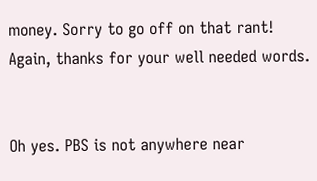money. Sorry to go off on that rant! Again, thanks for your well needed words.


Oh yes. PBS is not anywhere near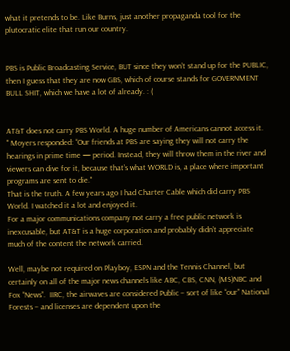what it pretends to be. Like Burns, just another propaganda tool for the plutocratic elite that run our country.


PBS is Public Broadcasting Service, BUT since they won’t stand up for the PUBLIC, then I guess that they are now GBS, which of course stands for GOVERNMENT BULL SHIT, which we have a lot of already. : (


AT&T does not carry PBS World. A huge number of Americans cannot access it.
" Moyers responded: “Our friends at PBS are saying they will not carry the hearings in prime time — period. Instead, they will throw them in the river and viewers can dive for it, because that’s what WORLD is, a place where important programs are sent to die."
That is the truth. A few years ago I had Charter Cable which did carry PBS World. I watched it a lot and enjoyed it.
For a major communications company not carry a free public network is inexcusable, but AT&T is a huge corporation and probably didn’t appreciate much of the content the network carried.

Well, maybe not required on Playboy, ESPN and the Tennis Channel, but certainly on all of the major news channels like ABC, CBS, CNN, (MS)NBC and Fox “News”.  IIRC, the airwaves are considered Public – sort of like “our” National Forests – and licenses are dependent upon the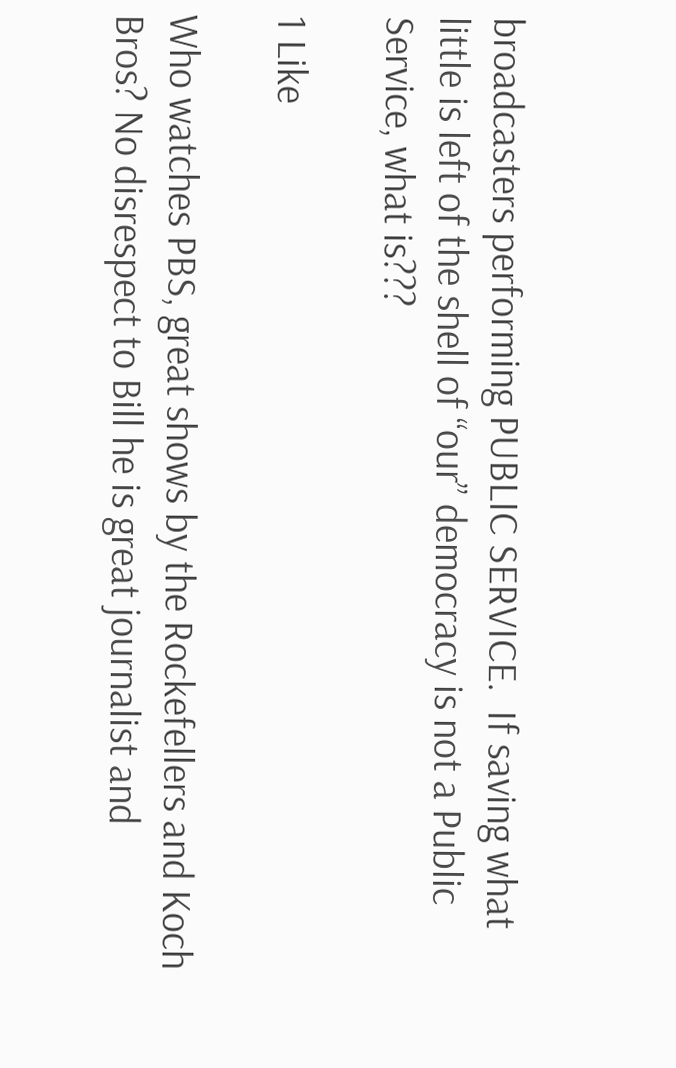broadcasters performing PUBLIC SERVICE.  If saving what little is left of the shell of “our” democracy is not a Public Service, what is???

1 Like

Who watches PBS, great shows by the Rockefellers and Koch Bros? No disrespect to Bill he is great journalist and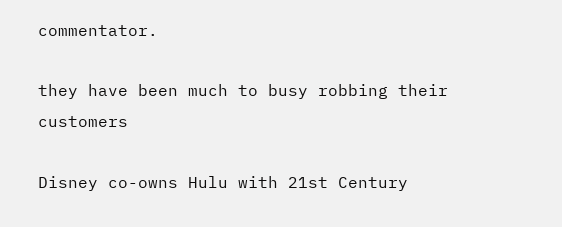commentator.

they have been much to busy robbing their customers

Disney co-owns Hulu with 21st Century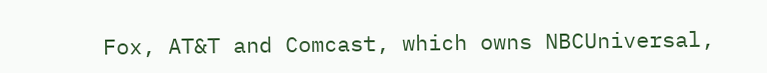Fox, AT&T and Comcast, which owns NBCUniversal,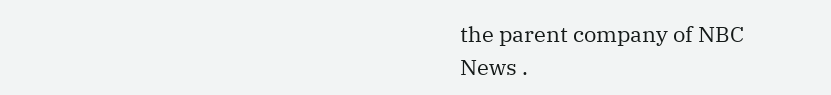the parent company of NBC News .